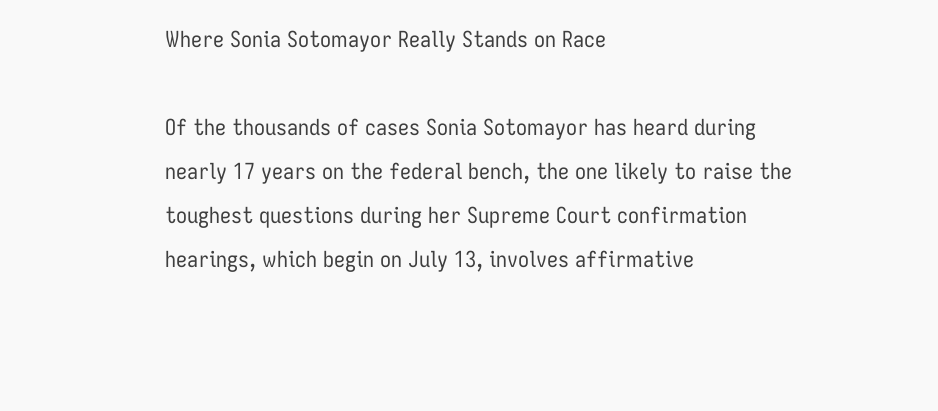Where Sonia Sotomayor Really Stands on Race

Of the thousands of cases Sonia Sotomayor has heard during nearly 17 years on the federal bench, the one likely to raise the toughest questions during her Supreme Court confirmation hearings, which begin on July 13, involves affirmative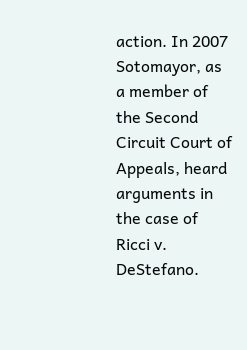action. In 2007 Sotomayor, as a member of the Second Circuit Court of Appeals, heard arguments in the case of Ricci v. DeStefano.